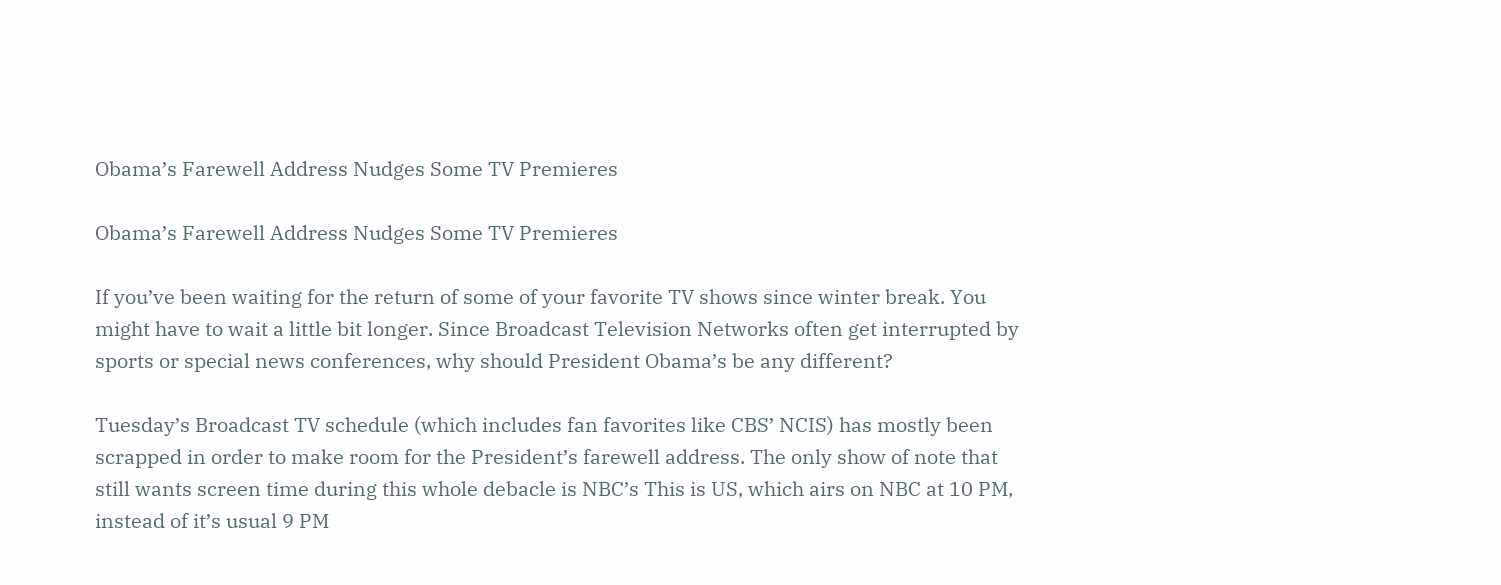Obama’s Farewell Address Nudges Some TV Premieres

Obama’s Farewell Address Nudges Some TV Premieres

If you’ve been waiting for the return of some of your favorite TV shows since winter break. You might have to wait a little bit longer. Since Broadcast Television Networks often get interrupted by sports or special news conferences, why should President Obama’s be any different?

Tuesday’s Broadcast TV schedule (which includes fan favorites like CBS’ NCIS) has mostly been scrapped in order to make room for the President’s farewell address. The only show of note that still wants screen time during this whole debacle is NBC’s This is US, which airs on NBC at 10 PM, instead of it’s usual 9 PM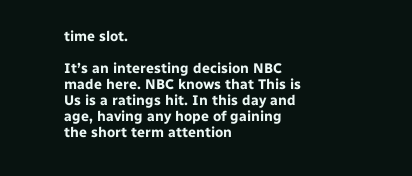time slot.

It’s an interesting decision NBC made here. NBC knows that This is Us is a ratings hit. In this day and age, having any hope of gaining the short term attention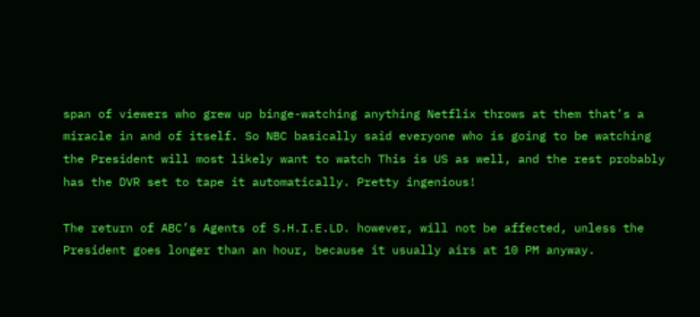span of viewers who grew up binge-watching anything Netflix throws at them that’s a miracle in and of itself. So NBC basically said everyone who is going to be watching the President will most likely want to watch This is US as well, and the rest probably has the DVR set to tape it automatically. Pretty ingenious!

The return of ABC’s Agents of S.H.I.E.LD. however, will not be affected, unless the President goes longer than an hour, because it usually airs at 10 PM anyway.